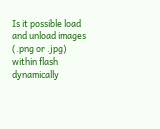Is it possible load and unload images (.png or .jpg) within flash dynamically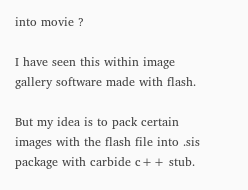into movie ?

I have seen this within image gallery software made with flash.

But my idea is to pack certain images with the flash file into .sis package with carbide c++ stub.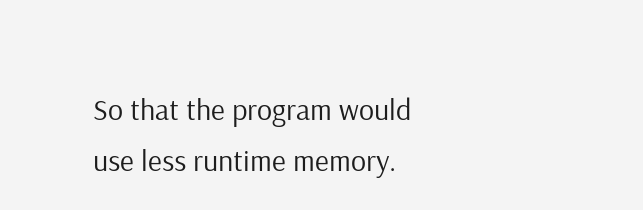So that the program would use less runtime memory.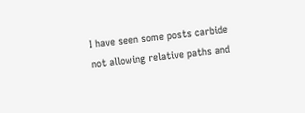I have seen some posts carbide not allowing relative paths and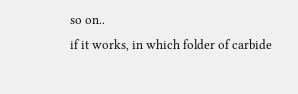so on..
if it works, in which folder of carbide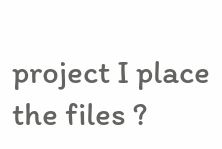project I place the files ?